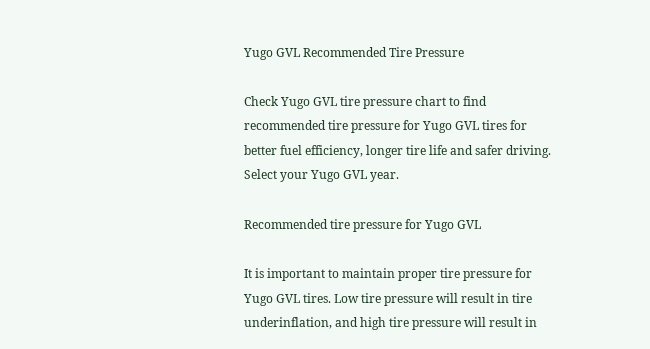Yugo GVL Recommended Tire Pressure

Check Yugo GVL tire pressure chart to find recommended tire pressure for Yugo GVL tires for better fuel efficiency, longer tire life and safer driving. Select your Yugo GVL year.

Recommended tire pressure for Yugo GVL

It is important to maintain proper tire pressure for Yugo GVL tires. Low tire pressure will result in tire underinflation, and high tire pressure will result in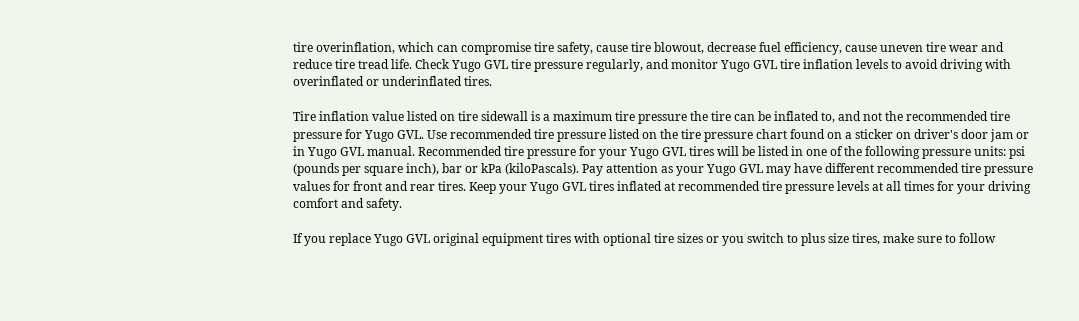tire overinflation, which can compromise tire safety, cause tire blowout, decrease fuel efficiency, cause uneven tire wear and reduce tire tread life. Check Yugo GVL tire pressure regularly, and monitor Yugo GVL tire inflation levels to avoid driving with overinflated or underinflated tires.

Tire inflation value listed on tire sidewall is a maximum tire pressure the tire can be inflated to, and not the recommended tire pressure for Yugo GVL. Use recommended tire pressure listed on the tire pressure chart found on a sticker on driver's door jam or in Yugo GVL manual. Recommended tire pressure for your Yugo GVL tires will be listed in one of the following pressure units: psi (pounds per square inch), bar or kPa (kiloPascals). Pay attention as your Yugo GVL may have different recommended tire pressure values for front and rear tires. Keep your Yugo GVL tires inflated at recommended tire pressure levels at all times for your driving comfort and safety.

If you replace Yugo GVL original equipment tires with optional tire sizes or you switch to plus size tires, make sure to follow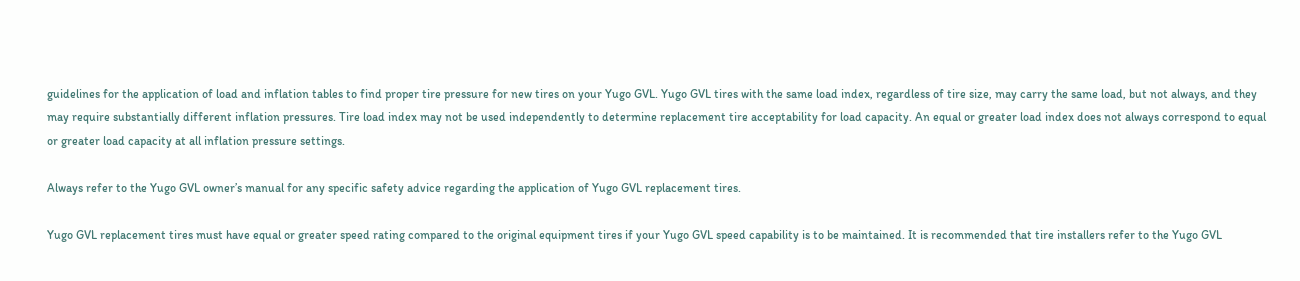guidelines for the application of load and inflation tables to find proper tire pressure for new tires on your Yugo GVL. Yugo GVL tires with the same load index, regardless of tire size, may carry the same load, but not always, and they may require substantially different inflation pressures. Tire load index may not be used independently to determine replacement tire acceptability for load capacity. An equal or greater load index does not always correspond to equal or greater load capacity at all inflation pressure settings.

Always refer to the Yugo GVL owner’s manual for any specific safety advice regarding the application of Yugo GVL replacement tires.

Yugo GVL replacement tires must have equal or greater speed rating compared to the original equipment tires if your Yugo GVL speed capability is to be maintained. It is recommended that tire installers refer to the Yugo GVL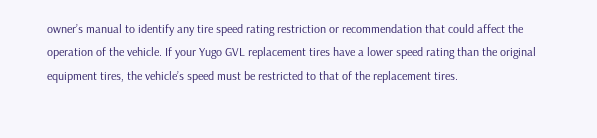owner’s manual to identify any tire speed rating restriction or recommendation that could affect the operation of the vehicle. If your Yugo GVL replacement tires have a lower speed rating than the original equipment tires, the vehicle’s speed must be restricted to that of the replacement tires.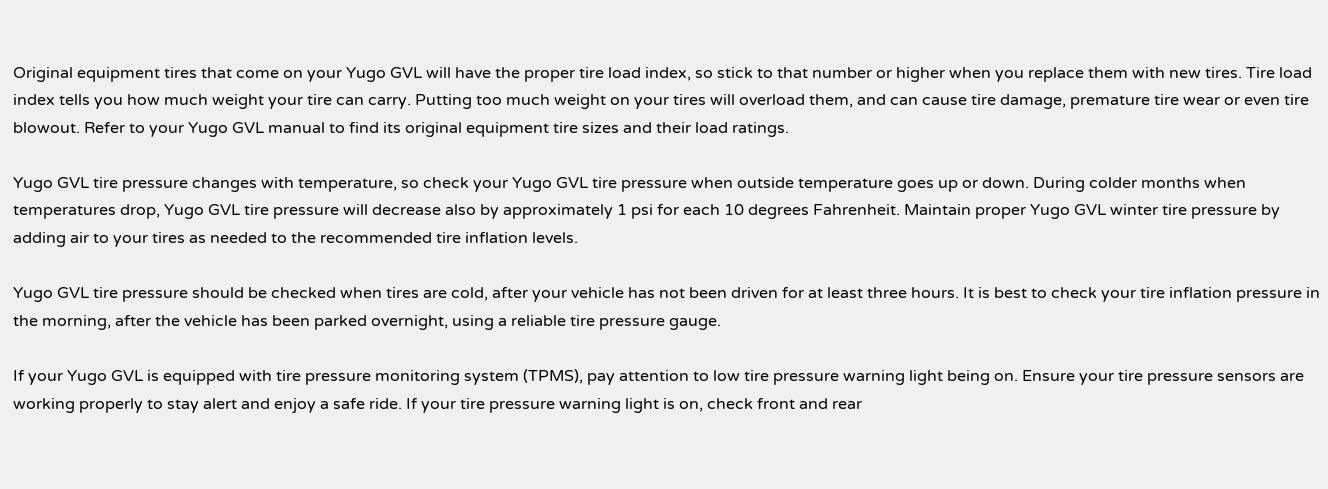Original equipment tires that come on your Yugo GVL will have the proper tire load index, so stick to that number or higher when you replace them with new tires. Tire load index tells you how much weight your tire can carry. Putting too much weight on your tires will overload them, and can cause tire damage, premature tire wear or even tire blowout. Refer to your Yugo GVL manual to find its original equipment tire sizes and their load ratings.

Yugo GVL tire pressure changes with temperature, so check your Yugo GVL tire pressure when outside temperature goes up or down. During colder months when temperatures drop, Yugo GVL tire pressure will decrease also by approximately 1 psi for each 10 degrees Fahrenheit. Maintain proper Yugo GVL winter tire pressure by adding air to your tires as needed to the recommended tire inflation levels.

Yugo GVL tire pressure should be checked when tires are cold, after your vehicle has not been driven for at least three hours. It is best to check your tire inflation pressure in the morning, after the vehicle has been parked overnight, using a reliable tire pressure gauge.

If your Yugo GVL is equipped with tire pressure monitoring system (TPMS), pay attention to low tire pressure warning light being on. Ensure your tire pressure sensors are working properly to stay alert and enjoy a safe ride. If your tire pressure warning light is on, check front and rear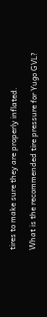tires to make sure they are properly inflated.

What is the recommended tire pressure for Yugo GVL?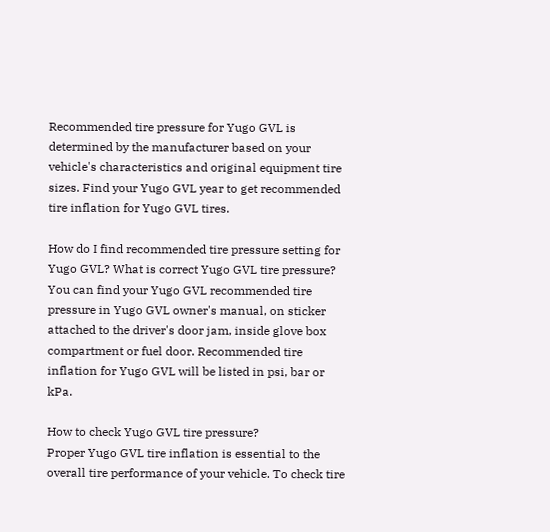Recommended tire pressure for Yugo GVL is determined by the manufacturer based on your vehicle's characteristics and original equipment tire sizes. Find your Yugo GVL year to get recommended tire inflation for Yugo GVL tires.

How do I find recommended tire pressure setting for Yugo GVL? What is correct Yugo GVL tire pressure?
You can find your Yugo GVL recommended tire pressure in Yugo GVL owner's manual, on sticker attached to the driver's door jam, inside glove box compartment or fuel door. Recommended tire inflation for Yugo GVL will be listed in psi, bar or kPa.

How to check Yugo GVL tire pressure?
Proper Yugo GVL tire inflation is essential to the overall tire performance of your vehicle. To check tire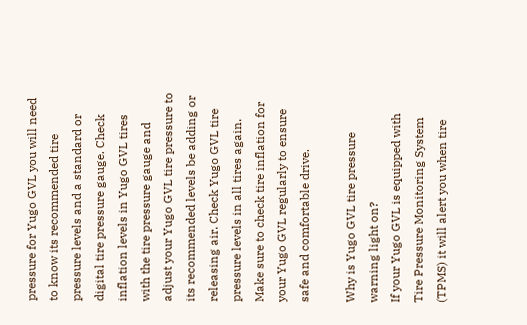pressure for Yugo GVL you will need to know its recommended tire pressure levels and a standard or digital tire pressure gauge. Check inflation levels in Yugo GVL tires with the tire pressure gauge and adjust your Yugo GVL tire pressure to its recommended levels be adding or releasing air. Check Yugo GVL tire pressure levels in all tires again. Make sure to check tire inflation for your Yugo GVL regularly to ensure safe and comfortable drive.

Why is Yugo GVL tire pressure warning light on?
If your Yugo GVL is equipped with Tire Pressure Monitoring System (TPMS) it will alert you when tire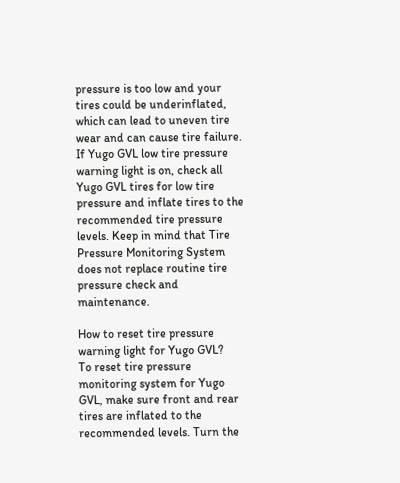pressure is too low and your tires could be underinflated, which can lead to uneven tire wear and can cause tire failure. If Yugo GVL low tire pressure warning light is on, check all Yugo GVL tires for low tire pressure and inflate tires to the recommended tire pressure levels. Keep in mind that Tire Pressure Monitoring System does not replace routine tire pressure check and maintenance.

How to reset tire pressure warning light for Yugo GVL?
To reset tire pressure monitoring system for Yugo GVL, make sure front and rear tires are inflated to the recommended levels. Turn the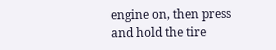engine on, then press and hold the tire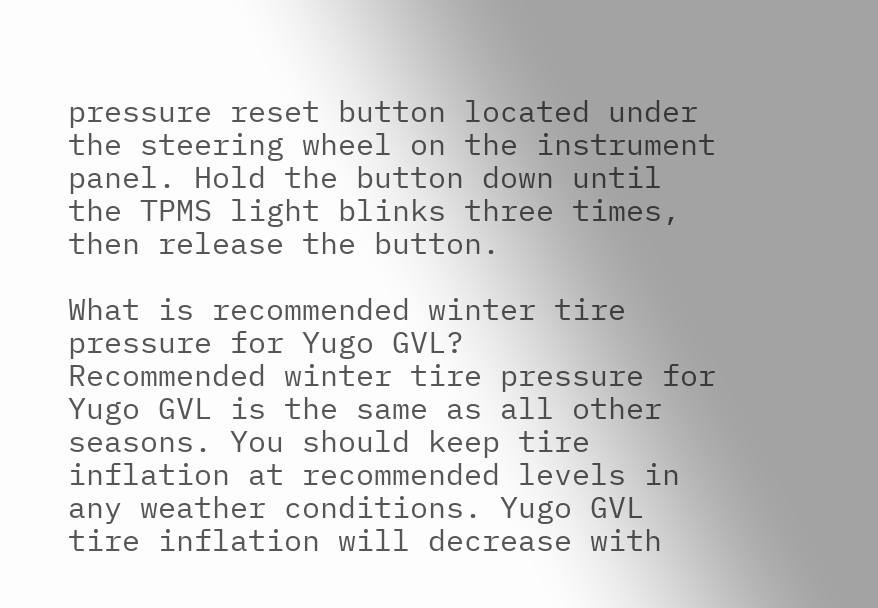pressure reset button located under the steering wheel on the instrument panel. Hold the button down until the TPMS light blinks three times, then release the button.

What is recommended winter tire pressure for Yugo GVL?
Recommended winter tire pressure for Yugo GVL is the same as all other seasons. You should keep tire inflation at recommended levels in any weather conditions. Yugo GVL tire inflation will decrease with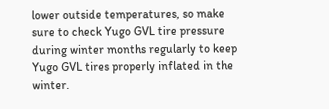lower outside temperatures, so make sure to check Yugo GVL tire pressure during winter months regularly to keep Yugo GVL tires properly inflated in the winter.